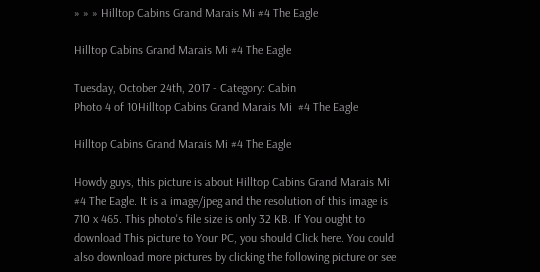» » » Hilltop Cabins Grand Marais Mi #4 The Eagle

Hilltop Cabins Grand Marais Mi #4 The Eagle

Tuesday, October 24th, 2017 - Category: Cabin
Photo 4 of 10Hilltop Cabins Grand Marais Mi  #4 The Eagle

Hilltop Cabins Grand Marais Mi #4 The Eagle

Howdy guys, this picture is about Hilltop Cabins Grand Marais Mi #4 The Eagle. It is a image/jpeg and the resolution of this image is 710 x 465. This photo's file size is only 32 KB. If You ought to download This picture to Your PC, you should Click here. You could also download more pictures by clicking the following picture or see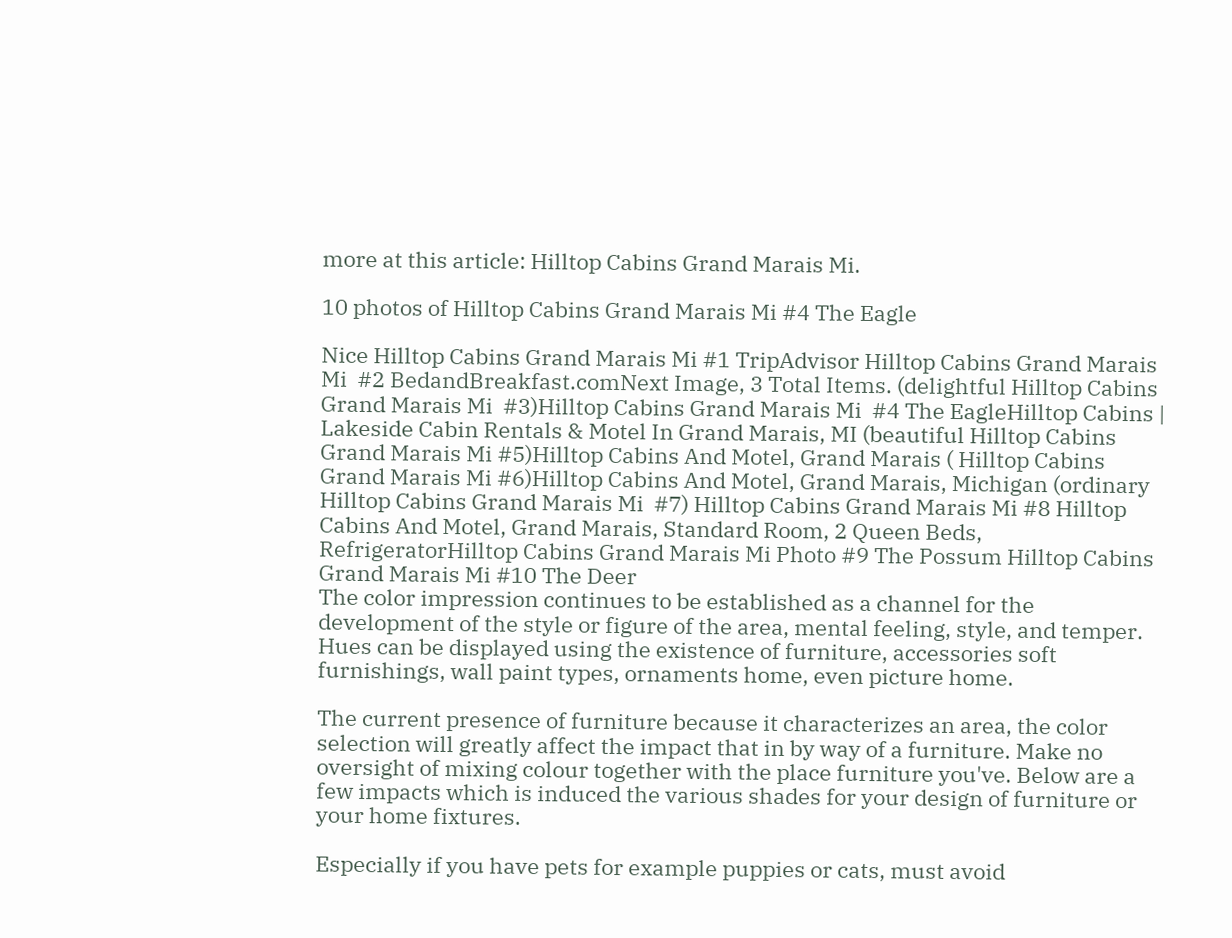more at this article: Hilltop Cabins Grand Marais Mi.

10 photos of Hilltop Cabins Grand Marais Mi #4 The Eagle

Nice Hilltop Cabins Grand Marais Mi #1 TripAdvisor Hilltop Cabins Grand Marais Mi  #2 BedandBreakfast.comNext Image, 3 Total Items. (delightful Hilltop Cabins Grand Marais Mi  #3)Hilltop Cabins Grand Marais Mi  #4 The EagleHilltop Cabins | Lakeside Cabin Rentals & Motel In Grand Marais, MI (beautiful Hilltop Cabins Grand Marais Mi #5)Hilltop Cabins And Motel, Grand Marais ( Hilltop Cabins Grand Marais Mi #6)Hilltop Cabins And Motel, Grand Marais, Michigan (ordinary Hilltop Cabins Grand Marais Mi  #7) Hilltop Cabins Grand Marais Mi #8 Hilltop Cabins And Motel, Grand Marais, Standard Room, 2 Queen Beds,  RefrigeratorHilltop Cabins Grand Marais Mi Photo #9 The Possum Hilltop Cabins Grand Marais Mi #10 The Deer
The color impression continues to be established as a channel for the development of the style or figure of the area, mental feeling, style, and temper. Hues can be displayed using the existence of furniture, accessories soft furnishings, wall paint types, ornaments home, even picture home.

The current presence of furniture because it characterizes an area, the color selection will greatly affect the impact that in by way of a furniture. Make no oversight of mixing colour together with the place furniture you've. Below are a few impacts which is induced the various shades for your design of furniture or your home fixtures.

Especially if you have pets for example puppies or cats, must avoid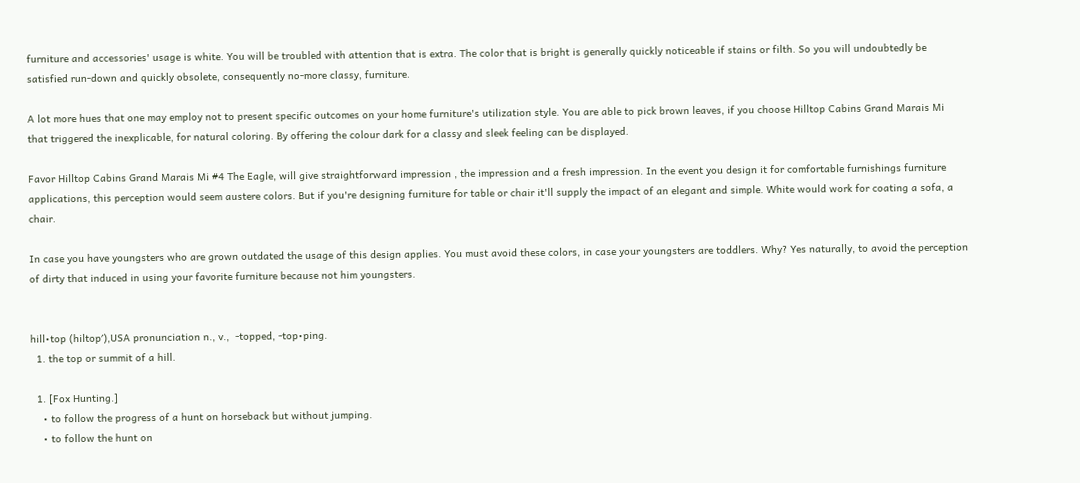furniture and accessories' usage is white. You will be troubled with attention that is extra. The color that is bright is generally quickly noticeable if stains or filth. So you will undoubtedly be satisfied run-down and quickly obsolete, consequently no-more classy, furniture.

A lot more hues that one may employ not to present specific outcomes on your home furniture's utilization style. You are able to pick brown leaves, if you choose Hilltop Cabins Grand Marais Mi that triggered the inexplicable, for natural coloring. By offering the colour dark for a classy and sleek feeling can be displayed.

Favor Hilltop Cabins Grand Marais Mi #4 The Eagle, will give straightforward impression , the impression and a fresh impression. In the event you design it for comfortable furnishings furniture applications, this perception would seem austere colors. But if you're designing furniture for table or chair it'll supply the impact of an elegant and simple. White would work for coating a sofa, a chair.

In case you have youngsters who are grown outdated the usage of this design applies. You must avoid these colors, in case your youngsters are toddlers. Why? Yes naturally, to avoid the perception of dirty that induced in using your favorite furniture because not him youngsters.


hill•top (hiltop′),USA pronunciation n., v.,  -topped, -top•ping.
  1. the top or summit of a hill.

  1. [Fox Hunting.]
    • to follow the progress of a hunt on horseback but without jumping.
    • to follow the hunt on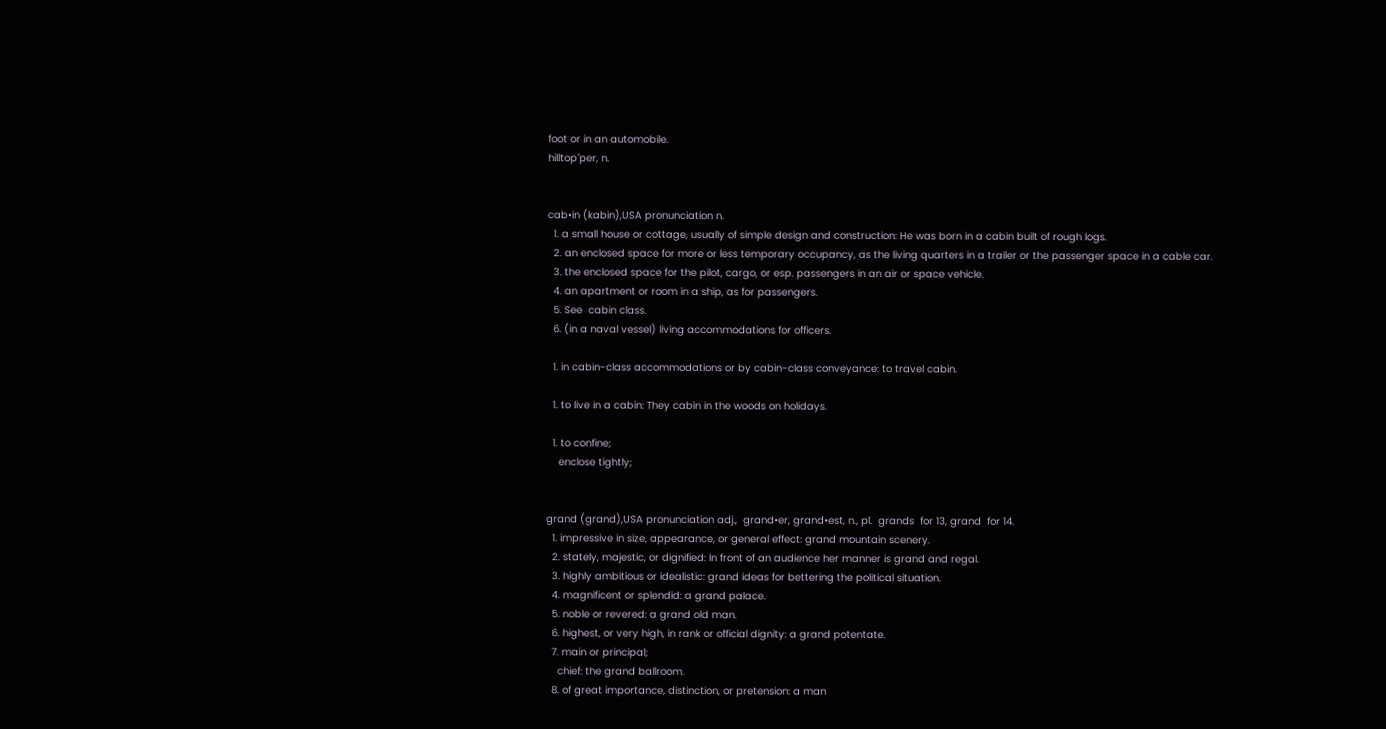foot or in an automobile.
hilltop′per, n.


cab•in (kabin),USA pronunciation n.
  1. a small house or cottage, usually of simple design and construction: He was born in a cabin built of rough logs.
  2. an enclosed space for more or less temporary occupancy, as the living quarters in a trailer or the passenger space in a cable car.
  3. the enclosed space for the pilot, cargo, or esp. passengers in an air or space vehicle.
  4. an apartment or room in a ship, as for passengers.
  5. See  cabin class.
  6. (in a naval vessel) living accommodations for officers.

  1. in cabin-class accommodations or by cabin-class conveyance: to travel cabin.

  1. to live in a cabin: They cabin in the woods on holidays.

  1. to confine;
    enclose tightly;


grand (grand),USA pronunciation adj.,  grand•er, grand•est, n., pl.  grands  for 13, grand  for 14.
  1. impressive in size, appearance, or general effect: grand mountain scenery.
  2. stately, majestic, or dignified: In front of an audience her manner is grand and regal.
  3. highly ambitious or idealistic: grand ideas for bettering the political situation.
  4. magnificent or splendid: a grand palace.
  5. noble or revered: a grand old man.
  6. highest, or very high, in rank or official dignity: a grand potentate.
  7. main or principal;
    chief: the grand ballroom.
  8. of great importance, distinction, or pretension: a man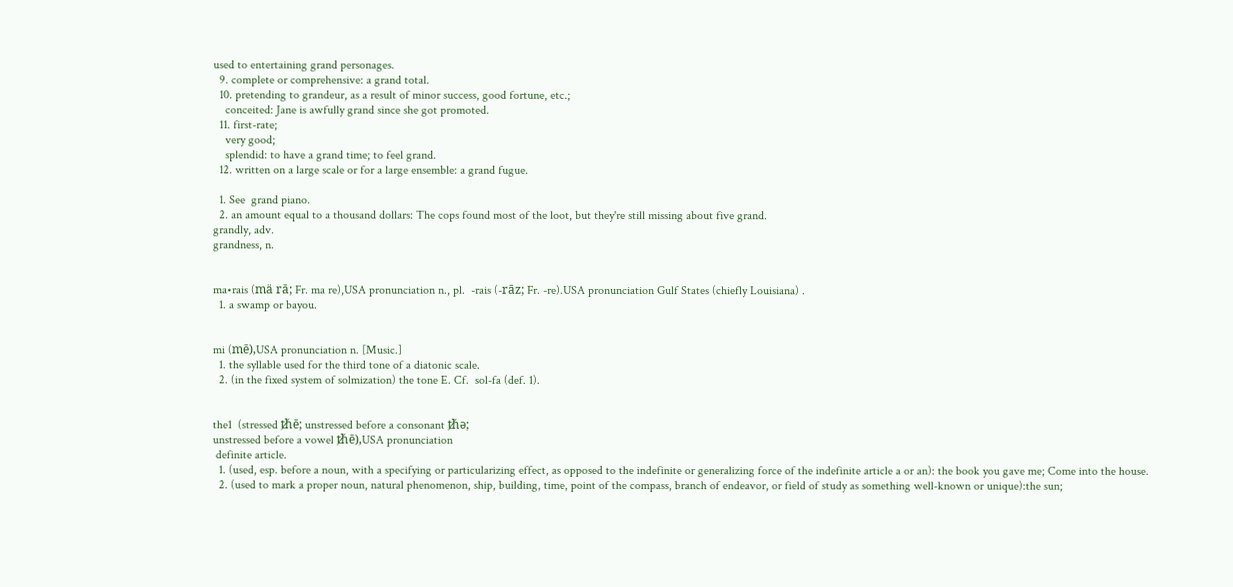used to entertaining grand personages.
  9. complete or comprehensive: a grand total.
  10. pretending to grandeur, as a result of minor success, good fortune, etc.;
    conceited: Jane is awfully grand since she got promoted.
  11. first-rate;
    very good;
    splendid: to have a grand time; to feel grand.
  12. written on a large scale or for a large ensemble: a grand fugue.

  1. See  grand piano.
  2. an amount equal to a thousand dollars: The cops found most of the loot, but they're still missing about five grand.
grandly, adv.
grandness, n.


ma•rais (mä rā; Fr. ma re),USA pronunciation n., pl.  -rais (-rāz; Fr. -re).USA pronunciation Gulf States (chiefly Louisiana) .
  1. a swamp or bayou.


mi (mē),USA pronunciation n. [Music.]
  1. the syllable used for the third tone of a diatonic scale.
  2. (in the fixed system of solmization) the tone E. Cf.  sol-fa (def. 1).


the1  (stressed ᵺē; unstressed before a consonant ᵺə;
unstressed before a vowel ᵺē),USA pronunciation
 definite article.
  1. (used, esp. before a noun, with a specifying or particularizing effect, as opposed to the indefinite or generalizing force of the indefinite article a or an): the book you gave me; Come into the house.
  2. (used to mark a proper noun, natural phenomenon, ship, building, time, point of the compass, branch of endeavor, or field of study as something well-known or unique):the sun;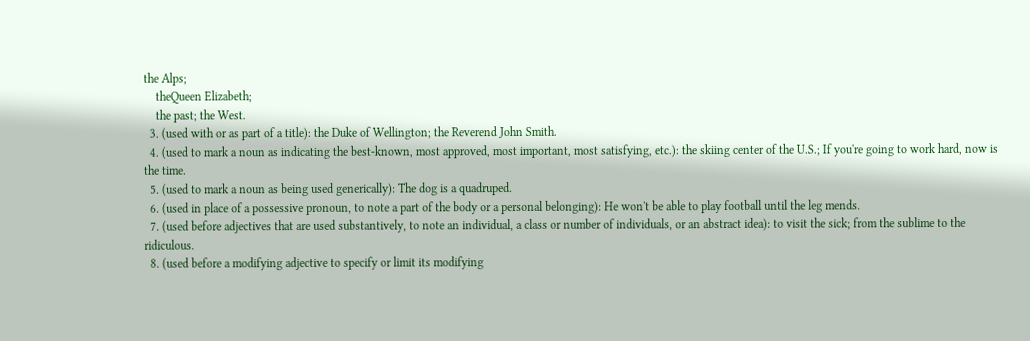the Alps;
    theQueen Elizabeth;
    the past; the West.
  3. (used with or as part of a title): the Duke of Wellington; the Reverend John Smith.
  4. (used to mark a noun as indicating the best-known, most approved, most important, most satisfying, etc.): the skiing center of the U.S.; If you're going to work hard, now is the time.
  5. (used to mark a noun as being used generically): The dog is a quadruped.
  6. (used in place of a possessive pronoun, to note a part of the body or a personal belonging): He won't be able to play football until the leg mends.
  7. (used before adjectives that are used substantively, to note an individual, a class or number of individuals, or an abstract idea): to visit the sick; from the sublime to the ridiculous.
  8. (used before a modifying adjective to specify or limit its modifying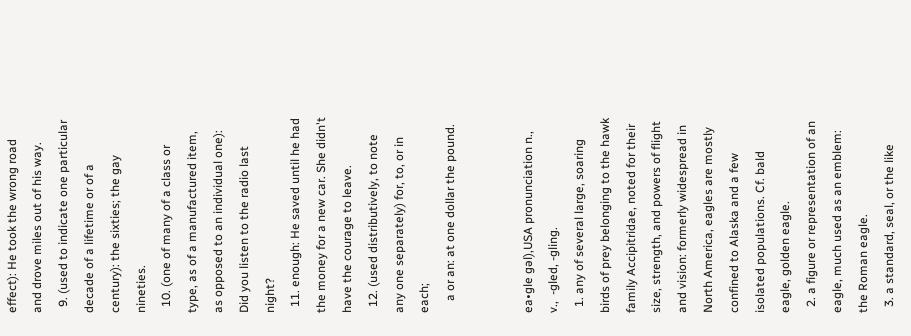effect): He took the wrong road and drove miles out of his way.
  9. (used to indicate one particular decade of a lifetime or of a century): the sixties; the gay nineties.
  10. (one of many of a class or type, as of a manufactured item, as opposed to an individual one): Did you listen to the radio last night?
  11. enough: He saved until he had the money for a new car. She didn't have the courage to leave.
  12. (used distributively, to note any one separately) for, to, or in each;
    a or an: at one dollar the pound.


ea•gle gəl),USA pronunciation n., v.,  -gled, -gling.
  1. any of several large, soaring birds of prey belonging to the hawk family Accipitridae, noted for their size, strength, and powers of flight and vision: formerly widespread in North America, eagles are mostly confined to Alaska and a few isolated populations. Cf. bald eagle, golden eagle.
  2. a figure or representation of an eagle, much used as an emblem: the Roman eagle.
  3. a standard, seal, or the like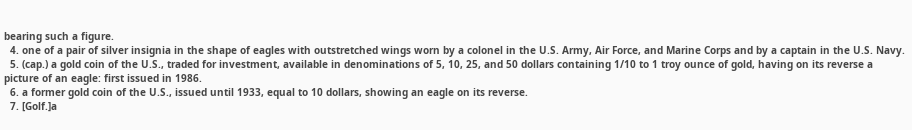bearing such a figure.
  4. one of a pair of silver insignia in the shape of eagles with outstretched wings worn by a colonel in the U.S. Army, Air Force, and Marine Corps and by a captain in the U.S. Navy.
  5. (cap.) a gold coin of the U.S., traded for investment, available in denominations of 5, 10, 25, and 50 dollars containing 1/10 to 1 troy ounce of gold, having on its reverse a picture of an eagle: first issued in 1986.
  6. a former gold coin of the U.S., issued until 1933, equal to 10 dollars, showing an eagle on its reverse.
  7. [Golf.]a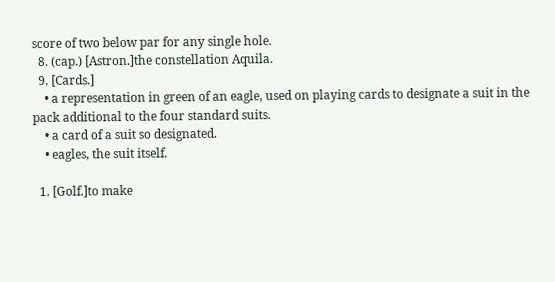score of two below par for any single hole.
  8. (cap.) [Astron.]the constellation Aquila.
  9. [Cards.]
    • a representation in green of an eagle, used on playing cards to designate a suit in the pack additional to the four standard suits.
    • a card of a suit so designated.
    • eagles, the suit itself.

  1. [Golf.]to make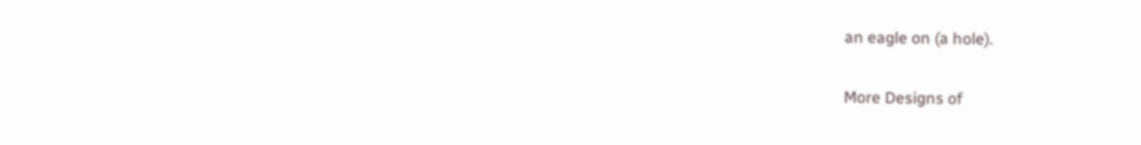an eagle on (a hole).

More Designs of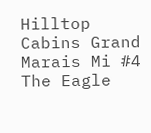Hilltop Cabins Grand Marais Mi #4 The Eagle